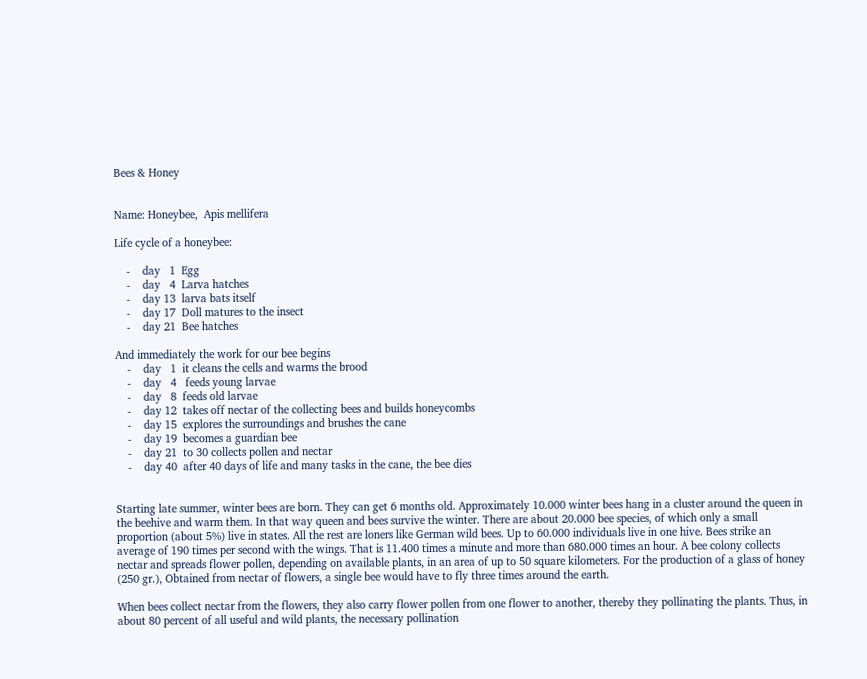Bees & Honey


Name: Honeybee,  Apis mellifera

Life cycle of a honeybee:

    ⁃    day   1  Egg
    ⁃    day   4  Larva hatches
    ⁃    day 13  larva bats itself
    ⁃    day 17  Doll matures to the insect
    ⁃    day 21  Bee hatches

And immediately the work for our bee begins
    ⁃    day   1  it cleans the cells and warms the brood
    ⁃    day   4   feeds young larvae
    ⁃    day   8  feeds old larvae
    ⁃    day 12  takes off nectar of the collecting bees and builds honeycombs
    ⁃    day 15  explores the surroundings and brushes the cane
    ⁃    day 19  becomes a guardian bee
    ⁃    day 21  to 30 collects pollen and nectar
    ⁃    day 40  after 40 days of life and many tasks in the cane, the bee dies


Starting late summer, winter bees are born. They can get 6 months old. Approximately 10.000 winter bees hang in a cluster around the queen in the beehive and warm them. In that way queen and bees survive the winter. There are about 20.000 bee species, of which only a small proportion (about 5%) live in states. All the rest are loners like German wild bees. Up to 60.000 individuals live in one hive. Bees strike an average of 190 times per second with the wings. That is 11.400 times a minute and more than 680.000 times an hour. A bee colony collects nectar and spreads flower pollen, depending on available plants, in an area of up to 50 square kilometers. For the production of a glass of honey (250 gr.), Obtained from nectar of flowers, a single bee would have to fly three times around the earth.

When bees collect nectar from the flowers, they also carry flower pollen from one flower to another, thereby they pollinating the plants. Thus, in about 80 percent of all useful and wild plants, the necessary pollination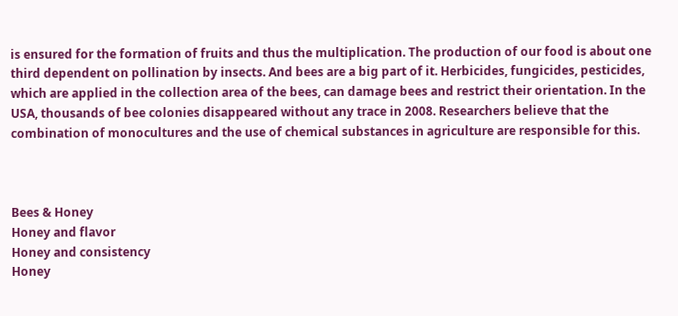is ensured for the formation of fruits and thus the multiplication. The production of our food is about one third dependent on pollination by insects. And bees are a big part of it. Herbicides, fungicides, pesticides, which are applied in the collection area of the bees, can damage bees and restrict their orientation. In the USA, thousands of bee colonies disappeared without any trace in 2008. Researchers believe that the combination of monocultures and the use of chemical substances in agriculture are responsible for this.



Bees & Honey
Honey and flavor
Honey and consistency
Honey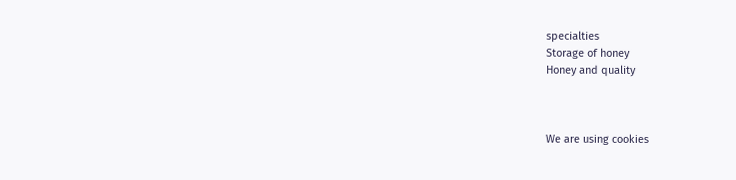specialties
Storage of honey
Honey and quality



We are using cookies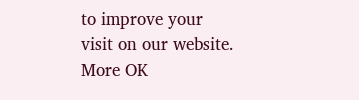to improve your visit on our website. More OK